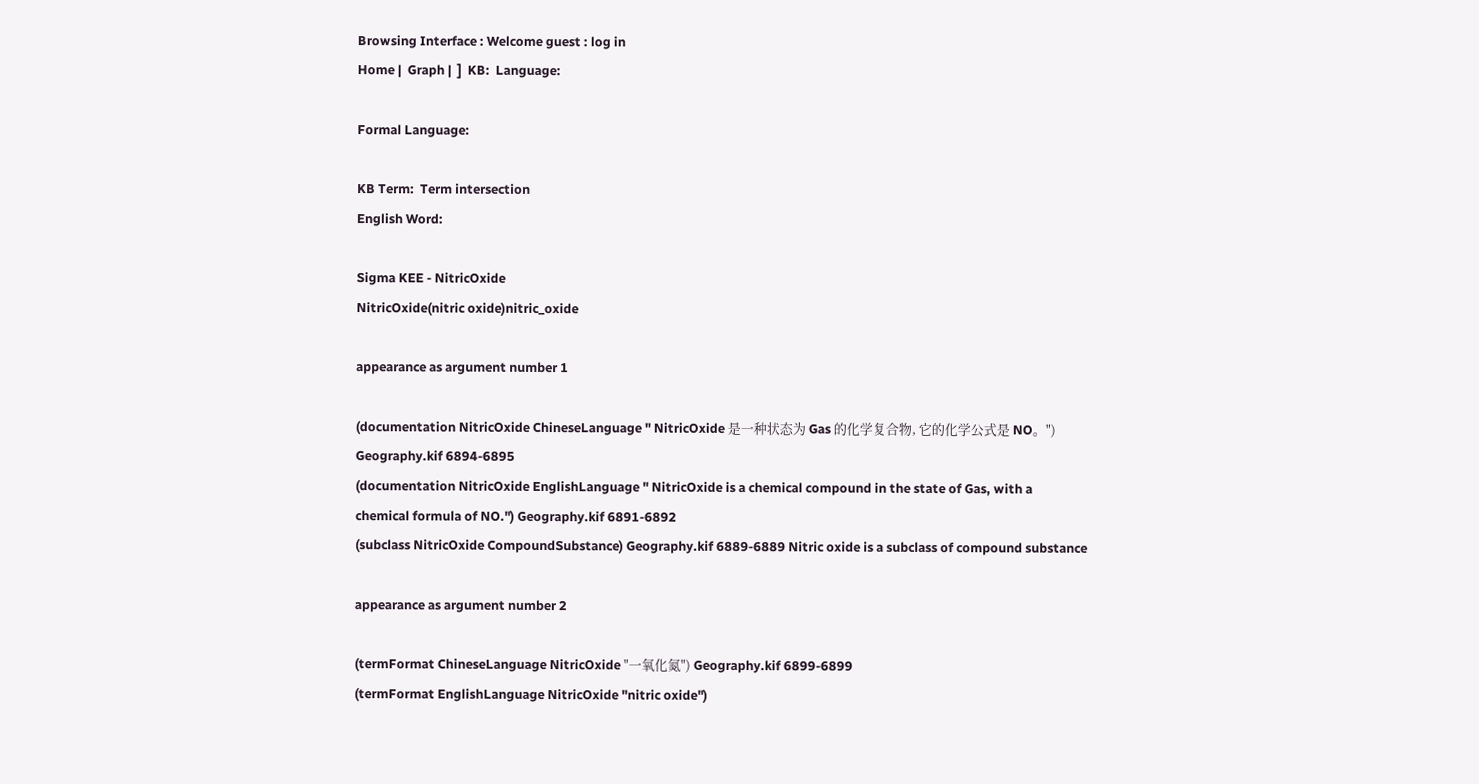Browsing Interface : Welcome guest : log in
Home |  Graph |  ]  KB:  Language:

Formal Language:

KB Term:  Term intersection
English Word:

Sigma KEE - NitricOxide
NitricOxide(nitric oxide)nitric_oxide

appearance as argument number 1

(documentation NitricOxide ChineseLanguage " NitricOxide 是一种状态为 Gas 的化学复合物, 它的化学公式是 NO。") Geography.kif 6894-6895
(documentation NitricOxide EnglishLanguage " NitricOxide is a chemical compound in the state of Gas, with a chemical formula of NO.") Geography.kif 6891-6892
(subclass NitricOxide CompoundSubstance) Geography.kif 6889-6889 Nitric oxide is a subclass of compound substance

appearance as argument number 2

(termFormat ChineseLanguage NitricOxide "一氧化氮") Geography.kif 6899-6899
(termFormat EnglishLanguage NitricOxide "nitric oxide")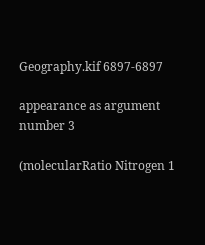Geography.kif 6897-6897

appearance as argument number 3

(molecularRatio Nitrogen 1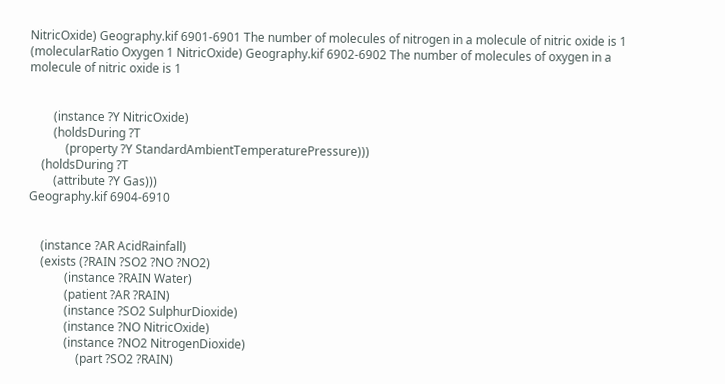NitricOxide) Geography.kif 6901-6901 The number of molecules of nitrogen in a molecule of nitric oxide is 1
(molecularRatio Oxygen 1 NitricOxide) Geography.kif 6902-6902 The number of molecules of oxygen in a molecule of nitric oxide is 1


        (instance ?Y NitricOxide)
        (holdsDuring ?T
            (property ?Y StandardAmbientTemperaturePressure)))
    (holdsDuring ?T
        (attribute ?Y Gas)))
Geography.kif 6904-6910


    (instance ?AR AcidRainfall)
    (exists (?RAIN ?SO2 ?NO ?NO2)
            (instance ?RAIN Water)
            (patient ?AR ?RAIN)
            (instance ?SO2 SulphurDioxide)
            (instance ?NO NitricOxide)
            (instance ?NO2 NitrogenDioxide)
                (part ?SO2 ?RAIN)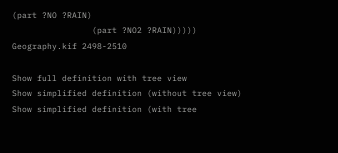(part ?NO ?RAIN)
                (part ?NO2 ?RAIN)))))
Geography.kif 2498-2510

Show full definition with tree view
Show simplified definition (without tree view)
Show simplified definition (with tree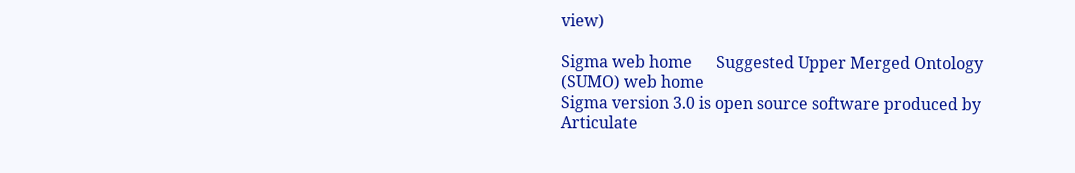view)

Sigma web home      Suggested Upper Merged Ontology (SUMO) web home
Sigma version 3.0 is open source software produced by Articulate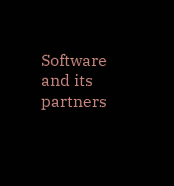Software and its partners